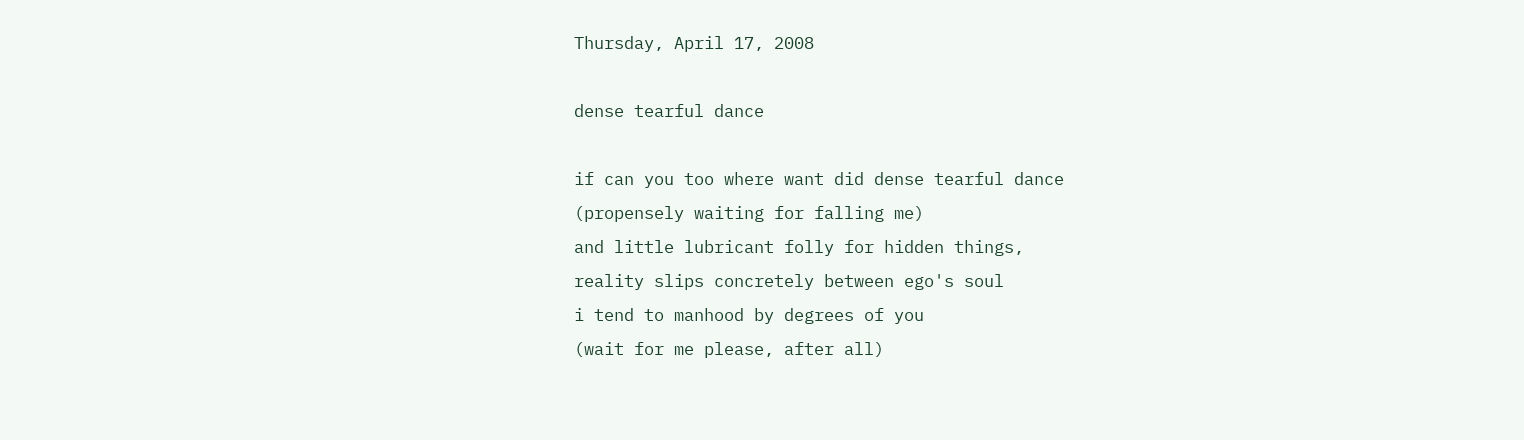Thursday, April 17, 2008

dense tearful dance

if can you too where want did dense tearful dance
(propensely waiting for falling me)
and little lubricant folly for hidden things,
reality slips concretely between ego's soul
i tend to manhood by degrees of you
(wait for me please, after all)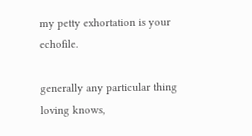my petty exhortation is your echofile.

generally any particular thing loving knows,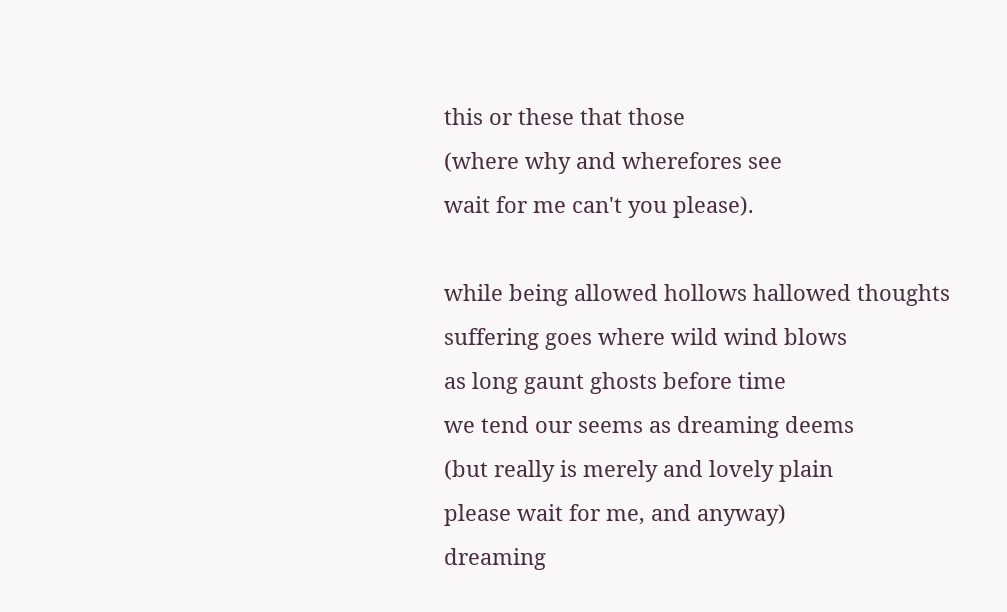this or these that those
(where why and wherefores see
wait for me can't you please).

while being allowed hollows hallowed thoughts
suffering goes where wild wind blows
as long gaunt ghosts before time
we tend our seems as dreaming deems
(but really is merely and lovely plain
please wait for me, and anyway)
dreaming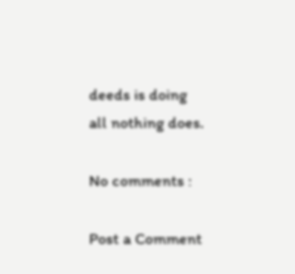deeds is doing
all nothing does.

No comments :

Post a Comment